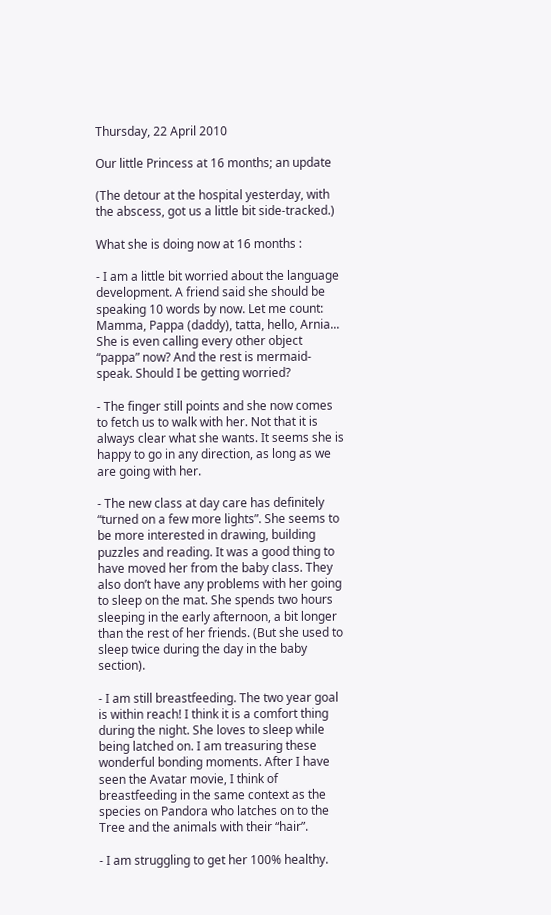Thursday, 22 April 2010

Our little Princess at 16 months; an update

(The detour at the hospital yesterday, with the abscess, got us a little bit side-tracked.)

What she is doing now at 16 months :

- I am a little bit worried about the language development. A friend said she should be speaking 10 words by now. Let me count: Mamma, Pappa (daddy), tatta, hello, Arnia... She is even calling every other object “pappa” now? And the rest is mermaid-speak. Should I be getting worried?

- The finger still points and she now comes to fetch us to walk with her. Not that it is always clear what she wants. It seems she is happy to go in any direction, as long as we are going with her.

- The new class at day care has definitely “turned on a few more lights”. She seems to be more interested in drawing, building puzzles and reading. It was a good thing to have moved her from the baby class. They also don’t have any problems with her going to sleep on the mat. She spends two hours sleeping in the early afternoon, a bit longer than the rest of her friends. (But she used to sleep twice during the day in the baby section).

- I am still breastfeeding. The two year goal is within reach! I think it is a comfort thing during the night. She loves to sleep while being latched on. I am treasuring these wonderful bonding moments. After I have seen the Avatar movie, I think of breastfeeding in the same context as the species on Pandora who latches on to the Tree and the animals with their “hair”.

- I am struggling to get her 100% healthy.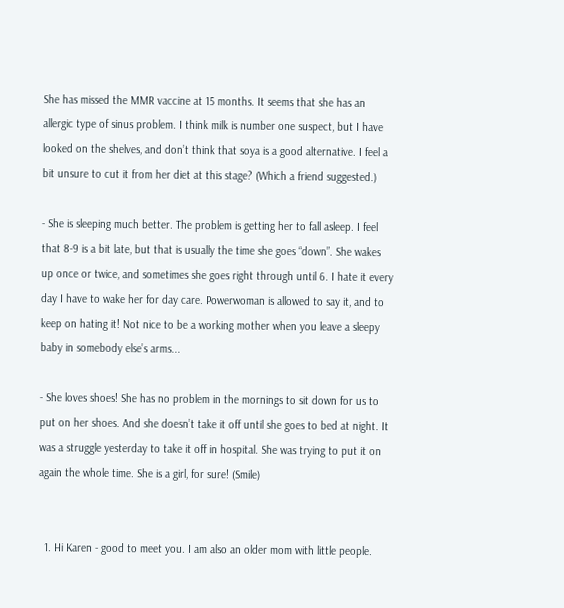She has missed the MMR vaccine at 15 months. It seems that she has an allergic type of sinus problem. I think milk is number one suspect, but I have looked on the shelves, and don’t think that soya is a good alternative. I feel a bit unsure to cut it from her diet at this stage? (Which a friend suggested.)

- She is sleeping much better. The problem is getting her to fall asleep. I feel that 8-9 is a bit late, but that is usually the time she goes “down”. She wakes up once or twice, and sometimes she goes right through until 6. I hate it every day I have to wake her for day care. Powerwoman is allowed to say it, and to keep on hating it! Not nice to be a working mother when you leave a sleepy baby in somebody else’s arms...

- She loves shoes! She has no problem in the mornings to sit down for us to put on her shoes. And she doesn’t take it off until she goes to bed at night. It was a struggle yesterday to take it off in hospital. She was trying to put it on again the whole time. She is a girl, for sure! (Smile)


  1. Hi Karen - good to meet you. I am also an older mom with little people.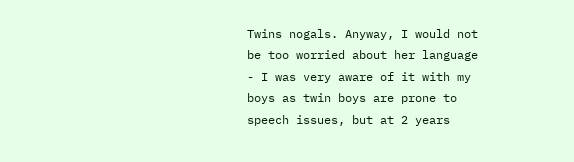Twins nogals. Anyway, I would not be too worried about her language - I was very aware of it with my boys as twin boys are prone to speech issues, but at 2 years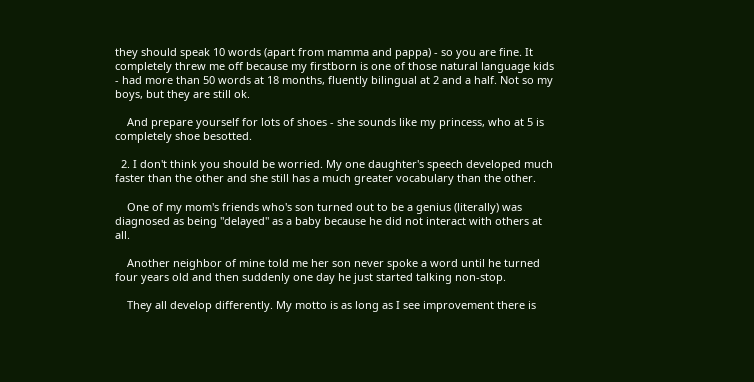they should speak 10 words (apart from mamma and pappa) - so you are fine. It completely threw me off because my firstborn is one of those natural language kids - had more than 50 words at 18 months, fluently bilingual at 2 and a half. Not so my boys, but they are still ok.

    And prepare yourself for lots of shoes - she sounds like my princess, who at 5 is completely shoe besotted.

  2. I don't think you should be worried. My one daughter's speech developed much faster than the other and she still has a much greater vocabulary than the other.

    One of my mom's friends who's son turned out to be a genius (literally) was diagnosed as being "delayed" as a baby because he did not interact with others at all.

    Another neighbor of mine told me her son never spoke a word until he turned four years old and then suddenly one day he just started talking non-stop.

    They all develop differently. My motto is as long as I see improvement there is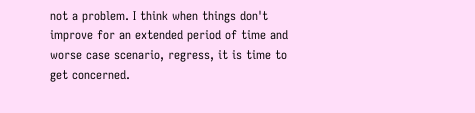not a problem. I think when things don't improve for an extended period of time and worse case scenario, regress, it is time to get concerned.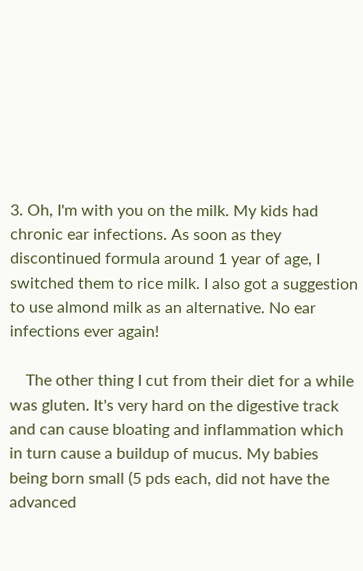3. Oh, I'm with you on the milk. My kids had chronic ear infections. As soon as they discontinued formula around 1 year of age, I switched them to rice milk. I also got a suggestion to use almond milk as an alternative. No ear infections ever again!

    The other thing I cut from their diet for a while was gluten. It's very hard on the digestive track and can cause bloating and inflammation which in turn cause a buildup of mucus. My babies being born small (5 pds each, did not have the advanced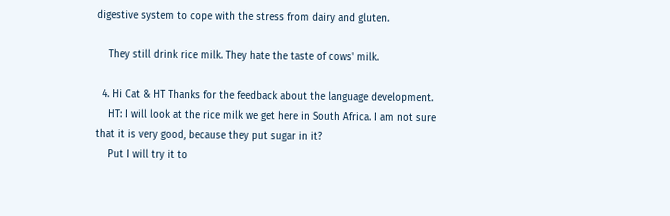digestive system to cope with the stress from dairy and gluten.

    They still drink rice milk. They hate the taste of cows' milk.

  4. Hi Cat & HT Thanks for the feedback about the language development.
    HT: I will look at the rice milk we get here in South Africa. I am not sure that it is very good, because they put sugar in it?
    Put I will try it to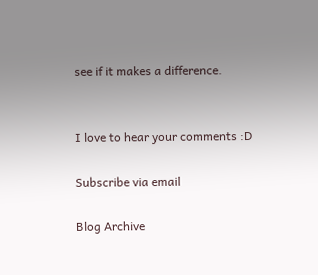see if it makes a difference.


I love to hear your comments :D

Subscribe via email

Blog Archive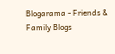Blogarama - Friends & Family Blogs